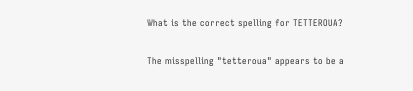What is the correct spelling for TETTEROUA?

The misspelling "tetteroua" appears to be a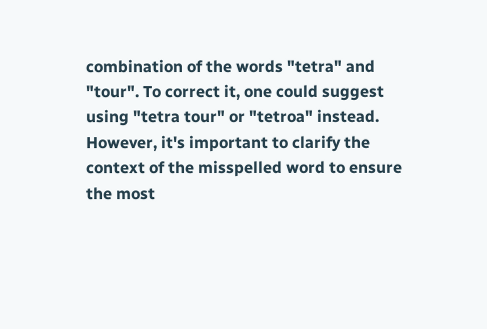combination of the words "tetra" and "tour". To correct it, one could suggest using "tetra tour" or "tetroa" instead. However, it's important to clarify the context of the misspelled word to ensure the most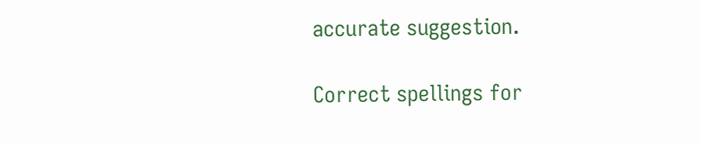accurate suggestion.

Correct spellings for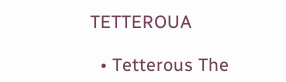TETTEROUA

  • Tetterous The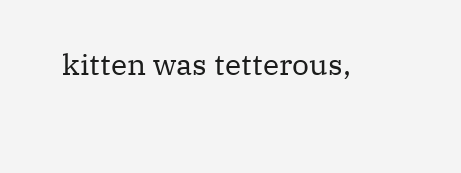kitten was tetterous,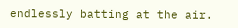endlessly batting at the air.